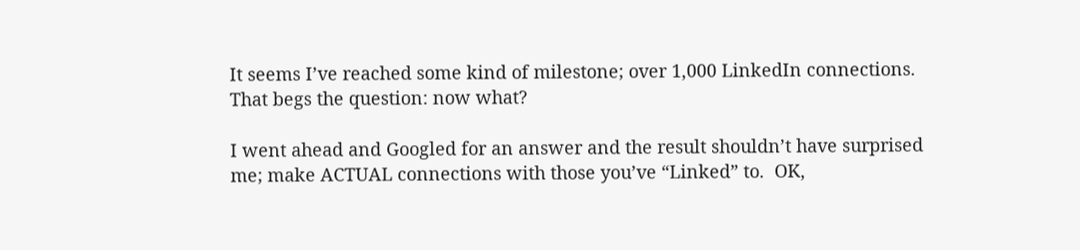It seems I’ve reached some kind of milestone; over 1,000 LinkedIn connections.  That begs the question: now what?

I went ahead and Googled for an answer and the result shouldn’t have surprised me; make ACTUAL connections with those you’ve “Linked” to.  OK,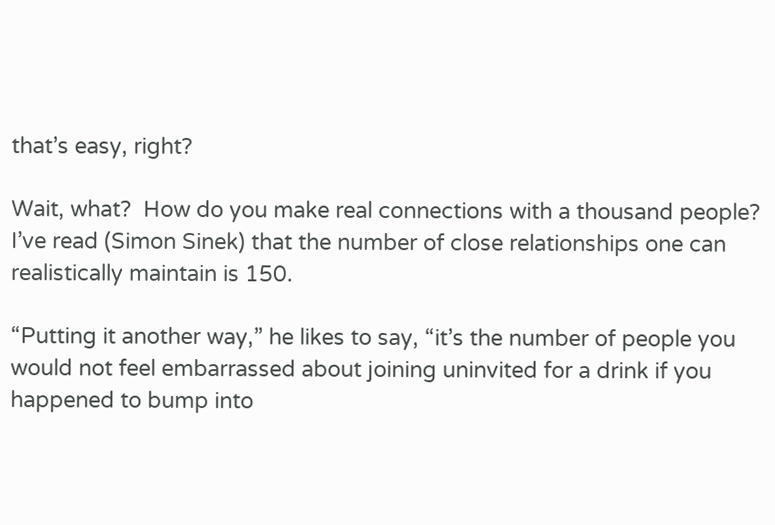that’s easy, right?

Wait, what?  How do you make real connections with a thousand people?  I’ve read (Simon Sinek) that the number of close relationships one can realistically maintain is 150.

“Putting it another way,” he likes to say, “it’s the number of people you would not feel embarrassed about joining uninvited for a drink if you happened to bump into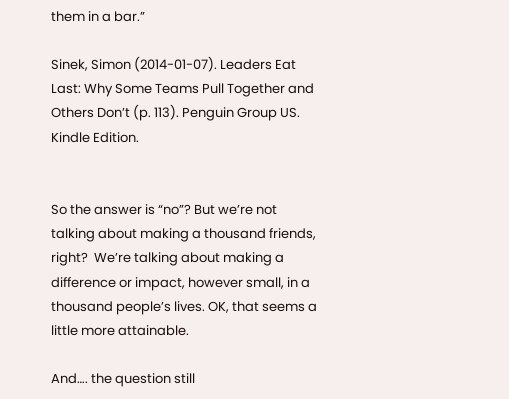them in a bar.”

Sinek, Simon (2014-01-07). Leaders Eat Last: Why Some Teams Pull Together and Others Don’t (p. 113). Penguin Group US. Kindle Edition.


So the answer is “no”? But we’re not talking about making a thousand friends, right?  We’re talking about making a difference or impact, however small, in a thousand people’s lives. OK, that seems a little more attainable.

And…. the question still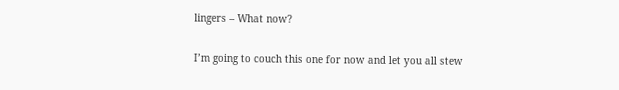lingers – What now?

I’m going to couch this one for now and let you all stew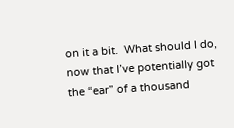on it a bit.  What should I do, now that I’ve potentially got the “ear” of a thousand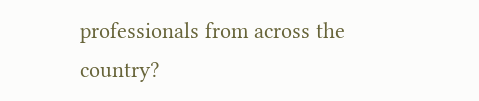professionals from across the country?